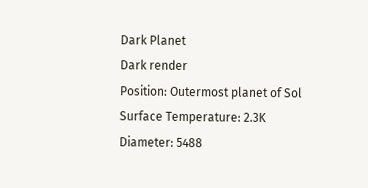Dark Planet
Dark render
Position: Outermost planet of Sol
Surface Temperature: 2.3K
Diameter: 5488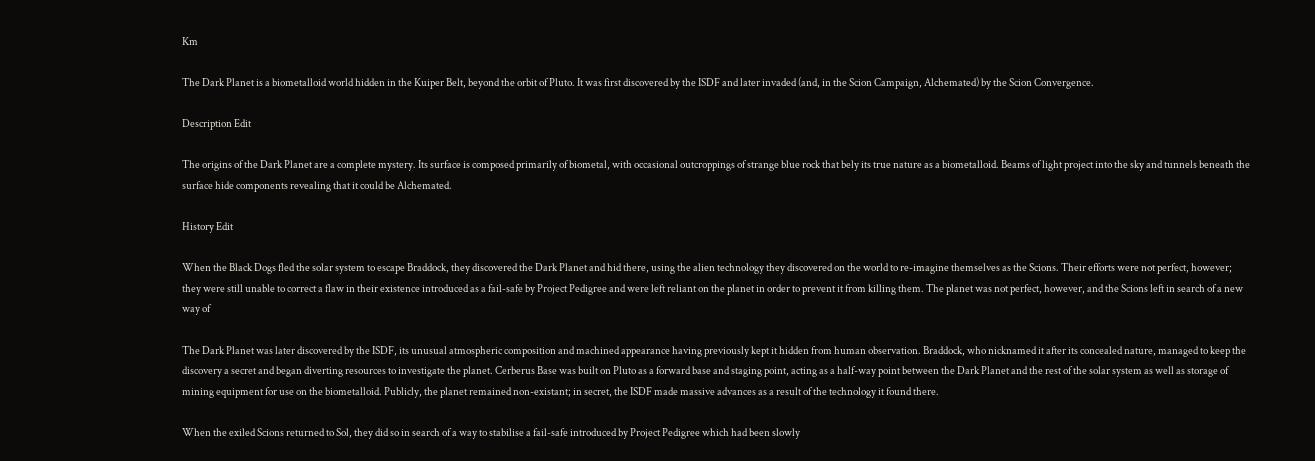Km

The Dark Planet is a biometalloid world hidden in the Kuiper Belt, beyond the orbit of Pluto. It was first discovered by the ISDF and later invaded (and, in the Scion Campaign, Alchemated) by the Scion Convergence.

Description Edit

The origins of the Dark Planet are a complete mystery. Its surface is composed primarily of biometal, with occasional outcroppings of strange blue rock that bely its true nature as a biometalloid. Beams of light project into the sky and tunnels beneath the surface hide components revealing that it could be Alchemated.

History Edit

When the Black Dogs fled the solar system to escape Braddock, they discovered the Dark Planet and hid there, using the alien technology they discovered on the world to re-imagine themselves as the Scions. Their efforts were not perfect, however; they were still unable to correct a flaw in their existence introduced as a fail-safe by Project Pedigree and were left reliant on the planet in order to prevent it from killing them. The planet was not perfect, however, and the Scions left in search of a new way of

The Dark Planet was later discovered by the ISDF, its unusual atmospheric composition and machined appearance having previously kept it hidden from human observation. Braddock, who nicknamed it after its concealed nature, managed to keep the discovery a secret and began diverting resources to investigate the planet. Cerberus Base was built on Pluto as a forward base and staging point, acting as a half-way point between the Dark Planet and the rest of the solar system as well as storage of mining equipment for use on the biometalloid. Publicly, the planet remained non-existant; in secret, the ISDF made massive advances as a result of the technology it found there.

When the exiled Scions returned to Sol, they did so in search of a way to stabilise a fail-safe introduced by Project Pedigree which had been slowly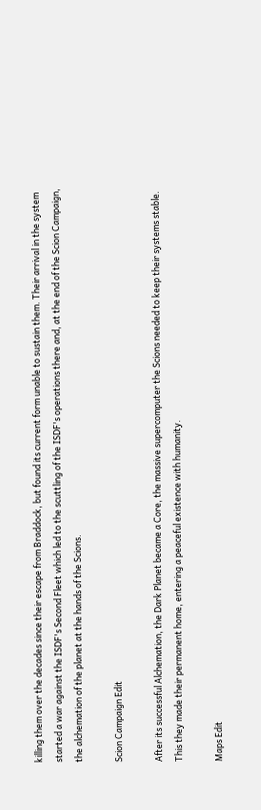killing them over the decades since their escape from Braddock, but found its current form unable to sustain them. Their arrival in the system started a war against the ISDF's Second Fleet which led to the scuttling of the ISDF's operations there and, at the end of the Scion Campaign, the alchemation of the planet at the hands of the Scions.

Scion Campaign Edit

After its successful Alchemation, the Dark Planet became a Core, the massive supercomputer the Scions needed to keep their systems stable. This they made their permanent home, entering a peaceful existence with humanity.

Maps Edit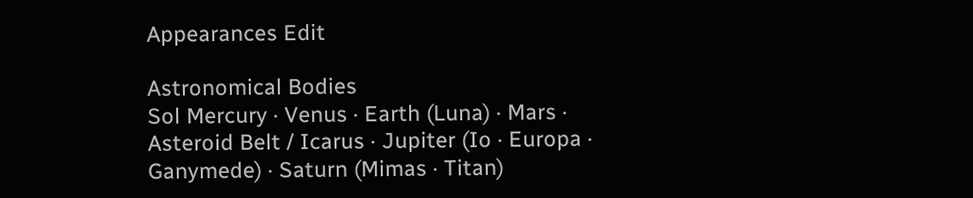Appearances Edit

Astronomical Bodies
Sol Mercury · Venus · Earth (Luna) · Mars · Asteroid Belt / Icarus · Jupiter (Io · Europa · Ganymede) · Saturn (Mimas · Titan)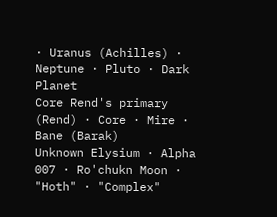· Uranus (Achilles) · Neptune · Pluto · Dark Planet
Core Rend's primary (Rend) · Core · Mire · Bane (Barak)
Unknown Elysium · Alpha 007 · Ro'chukn Moon · "Hoth" · "Complex"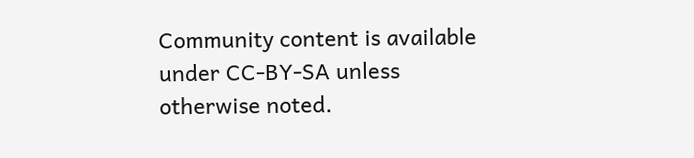Community content is available under CC-BY-SA unless otherwise noted.